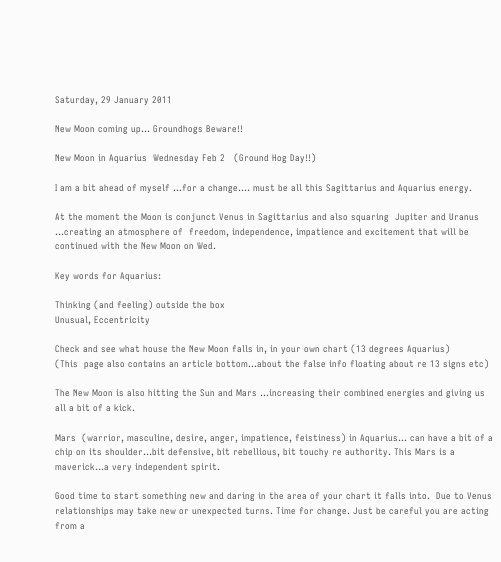Saturday, 29 January 2011

New Moon coming up... Groundhogs Beware!!

New Moon in Aquarius  Wednesday Feb 2   (Ground Hog Day!!)

I am a bit ahead of myself ...for a change.... must be all this Sagittarius and Aquarius energy.

At the moment the Moon is conjunct Venus in Sagittarius and also squaring  Jupiter and Uranus ...creating an atmosphere of  freedom, independence, impatience and excitement that will be continued with the New Moon on Wed.

Key words for Aquarius:

Thinking (and feeling) outside the box
Unusual, Eccentricity

Check and see what house the New Moon falls in, in your own chart (13 degrees Aquarius)
(This  page also contains an article bottom...about the false info floating about re 13 signs etc)

The New Moon is also hitting the Sun and Mars …increasing their combined energies and giving us all a bit of a kick.

Mars  (warrior, masculine, desire, anger, impatience, feistiness) in Aquarius... can have a bit of a chip on its shoulder…bit defensive, bit rebellious, bit touchy re authority. This Mars is a maverick…a very independent spirit.

Good time to start something new and daring in the area of your chart it falls into.  Due to Venus relationships may take new or unexpected turns. Time for change. Just be careful you are acting from a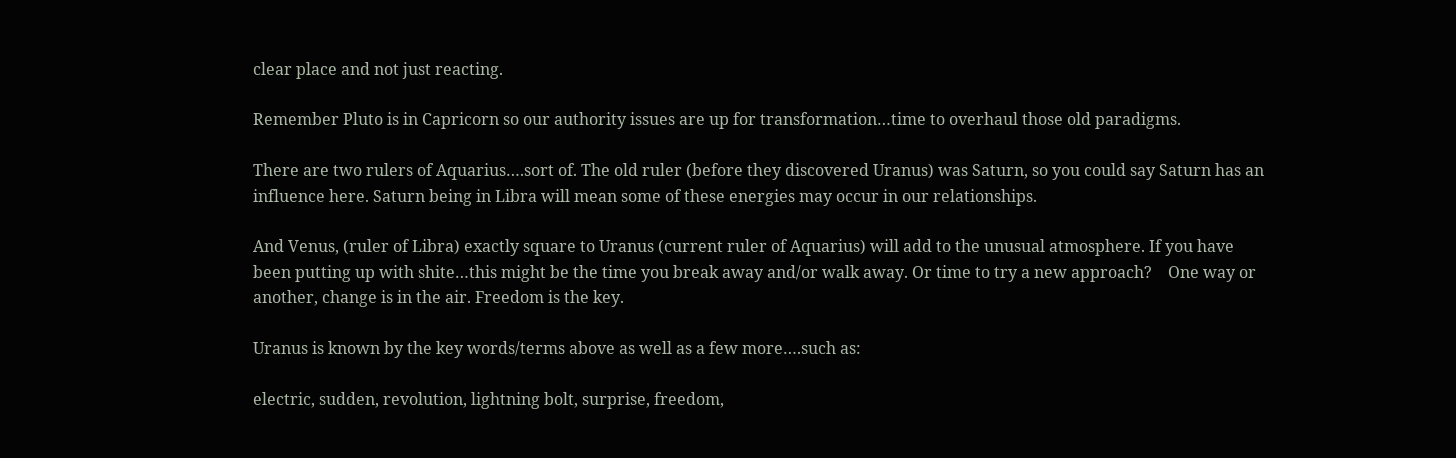clear place and not just reacting.

Remember Pluto is in Capricorn so our authority issues are up for transformation…time to overhaul those old paradigms.

There are two rulers of Aquarius….sort of. The old ruler (before they discovered Uranus) was Saturn, so you could say Saturn has an influence here. Saturn being in Libra will mean some of these energies may occur in our relationships.

And Venus, (ruler of Libra) exactly square to Uranus (current ruler of Aquarius) will add to the unusual atmosphere. If you have been putting up with shite…this might be the time you break away and/or walk away. Or time to try a new approach?    One way or another, change is in the air. Freedom is the key.

Uranus is known by the key words/terms above as well as a few more….such as:

electric, sudden, revolution, lightning bolt, surprise, freedom,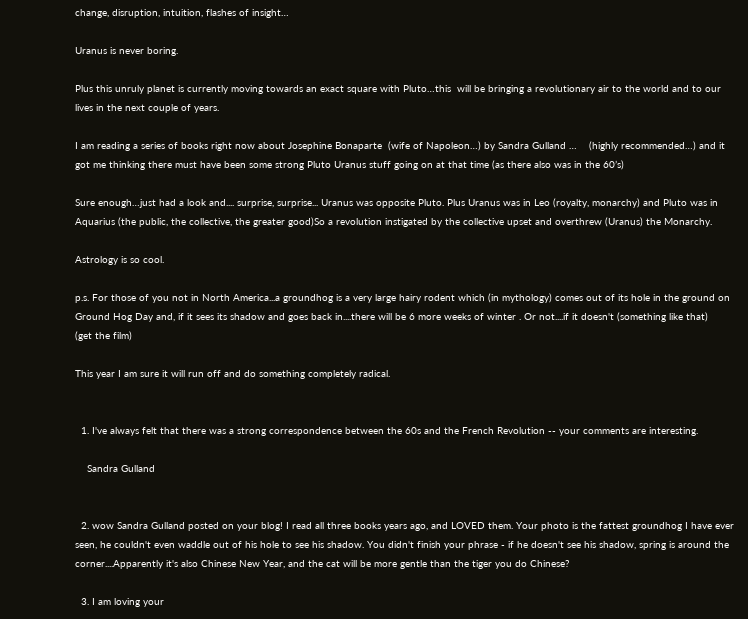change, disruption, intuition, flashes of insight…

Uranus is never boring.

Plus this unruly planet is currently moving towards an exact square with Pluto…this  will be bringing a revolutionary air to the world and to our lives in the next couple of years.

I am reading a series of books right now about Josephine Bonaparte  (wife of Napoleon…) by Sandra Gulland …    (highly recommended…) and it got me thinking there must have been some strong Pluto Uranus stuff going on at that time (as there also was in the 60’s)

Sure enough…just had a look and.... surprise, surprise... Uranus was opposite Pluto. Plus Uranus was in Leo (royalty, monarchy) and Pluto was in Aquarius (the public, the collective, the greater good)So a revolution instigated by the collective upset and overthrew (Uranus) the Monarchy.

Astrology is so cool.

p.s. For those of you not in North America...a groundhog is a very large hairy rodent which (in mythology) comes out of its hole in the ground on Ground Hog Day and, if it sees its shadow and goes back in....there will be 6 more weeks of winter . Or not....if it doesn't (something like that)     (get the film)

This year I am sure it will run off and do something completely radical.


  1. I've always felt that there was a strong correspondence between the 60s and the French Revolution -- your comments are interesting.

    Sandra Gulland


  2. wow Sandra Gulland posted on your blog! I read all three books years ago, and LOVED them. Your photo is the fattest groundhog I have ever seen, he couldn't even waddle out of his hole to see his shadow. You didn't finish your phrase - if he doesn't see his shadow, spring is around the corner....Apparently it's also Chinese New Year, and the cat will be more gentle than the tiger you do Chinese?

  3. I am loving your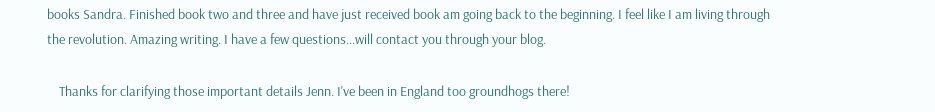books Sandra. Finished book two and three and have just received book am going back to the beginning. I feel like I am living through the revolution. Amazing writing. I have a few questions...will contact you through your blog.

    Thanks for clarifying those important details Jenn. I've been in England too groundhogs there!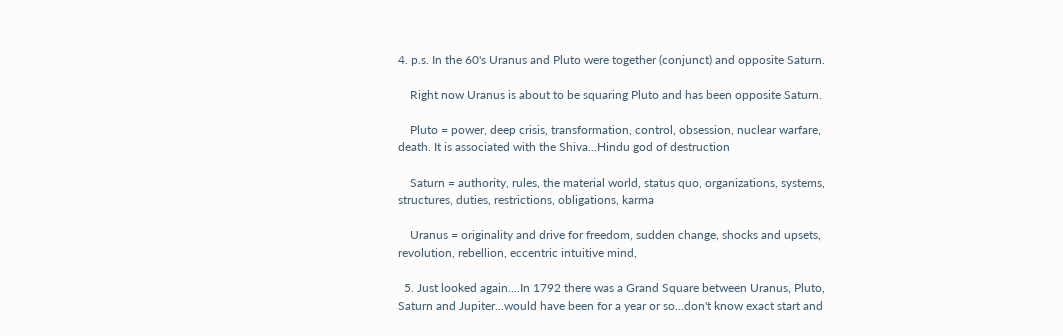4. p.s. In the 60's Uranus and Pluto were together (conjunct) and opposite Saturn.

    Right now Uranus is about to be squaring Pluto and has been opposite Saturn.

    Pluto = power, deep crisis, transformation, control, obsession, nuclear warfare, death. It is associated with the Shiva...Hindu god of destruction

    Saturn = authority, rules, the material world, status quo, organizations, systems, structures, duties, restrictions, obligations, karma

    Uranus = originality and drive for freedom, sudden change, shocks and upsets, revolution, rebellion, eccentric intuitive mind,

  5. Just looked again....In 1792 there was a Grand Square between Uranus, Pluto, Saturn and Jupiter...would have been for a year or so...don't know exact start and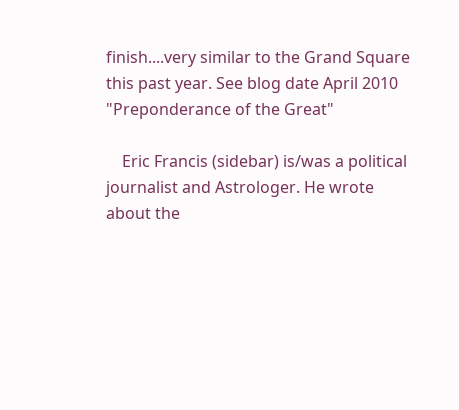finish....very similar to the Grand Square this past year. See blog date April 2010 "Preponderance of the Great"

    Eric Francis (sidebar) is/was a political journalist and Astrologer. He wrote about the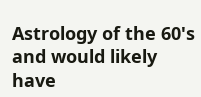Astrology of the 60's and would likely have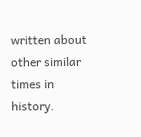written about other similar times in history.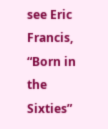see Eric Francis, “Born in the Sixties”